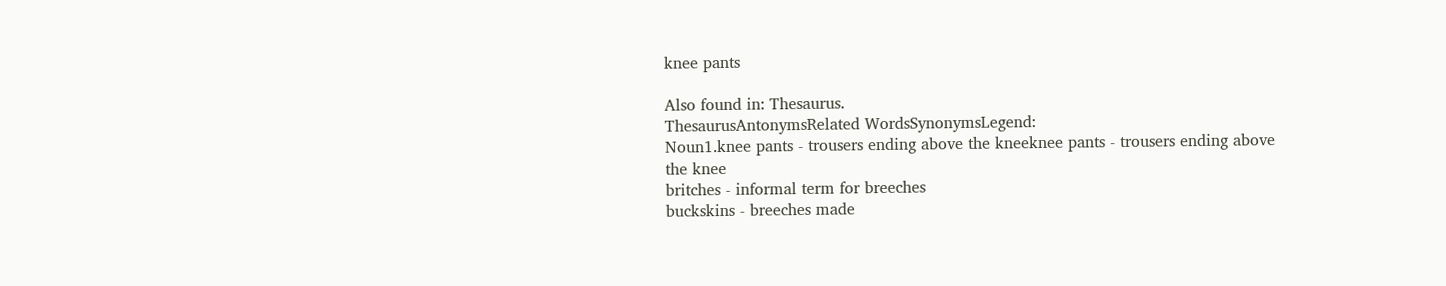knee pants

Also found in: Thesaurus.
ThesaurusAntonymsRelated WordsSynonymsLegend:
Noun1.knee pants - trousers ending above the kneeknee pants - trousers ending above the knee
britches - informal term for breeches
buckskins - breeches made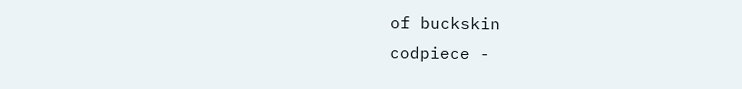of buckskin
codpiece -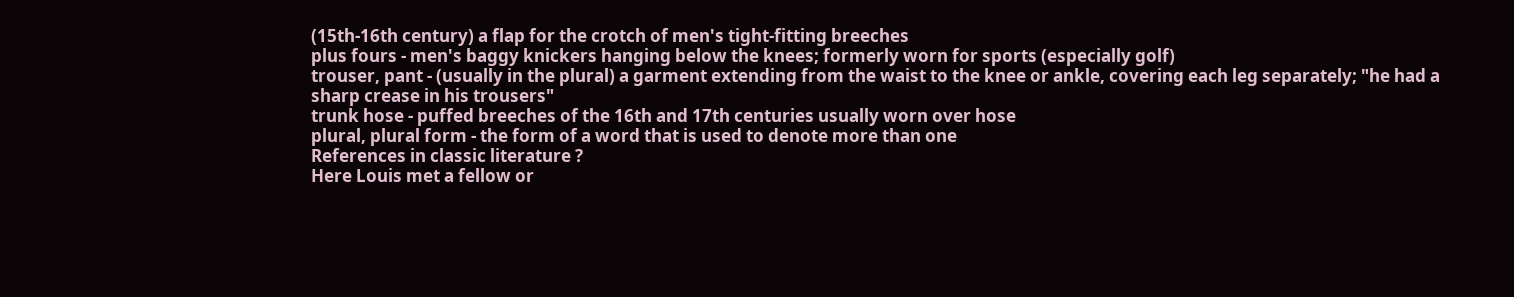(15th-16th century) a flap for the crotch of men's tight-fitting breeches
plus fours - men's baggy knickers hanging below the knees; formerly worn for sports (especially golf)
trouser, pant - (usually in the plural) a garment extending from the waist to the knee or ankle, covering each leg separately; "he had a sharp crease in his trousers"
trunk hose - puffed breeches of the 16th and 17th centuries usually worn over hose
plural, plural form - the form of a word that is used to denote more than one
References in classic literature ?
Here Louis met a fellow or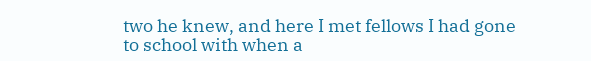two he knew, and here I met fellows I had gone to school with when a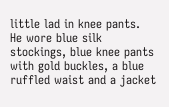little lad in knee pants.
He wore blue silk stockings, blue knee pants with gold buckles, a blue ruffled waist and a jacket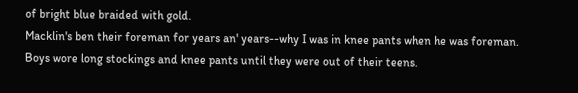of bright blue braided with gold.
Macklin's ben their foreman for years an' years--why I was in knee pants when he was foreman.
Boys wore long stockings and knee pants until they were out of their teens.